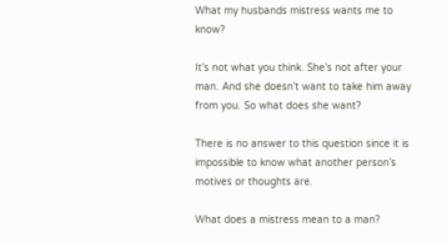What my husbands mistress wants me to know?

It’s not what you think. She’s not after your man. And she doesn’t want to take him away from you. So what does she want?

There is no answer to this question since it is impossible to know what another person’s motives or thoughts are.

What does a mistress mean to a man?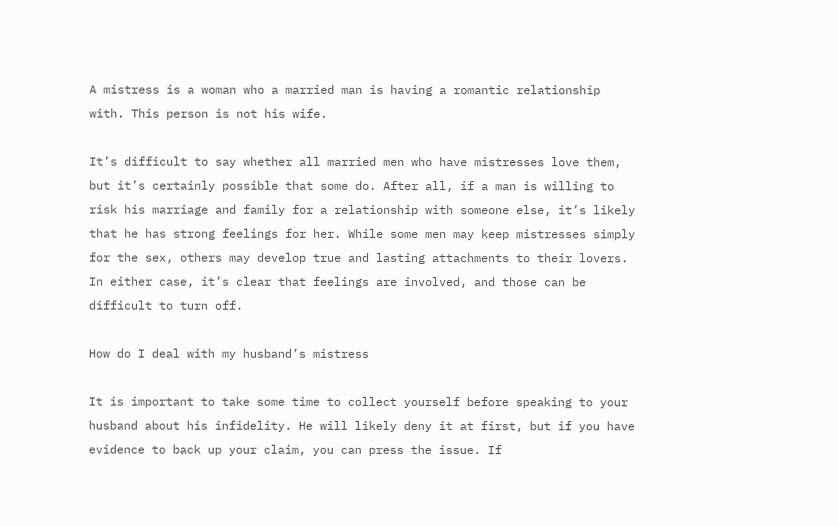A mistress is a woman who a married man is having a romantic relationship with. This person is not his wife.

It’s difficult to say whether all married men who have mistresses love them, but it’s certainly possible that some do. After all, if a man is willing to risk his marriage and family for a relationship with someone else, it’s likely that he has strong feelings for her. While some men may keep mistresses simply for the sex, others may develop true and lasting attachments to their lovers. In either case, it’s clear that feelings are involved, and those can be difficult to turn off.

How do I deal with my husband’s mistress

It is important to take some time to collect yourself before speaking to your husband about his infidelity. He will likely deny it at first, but if you have evidence to back up your claim, you can press the issue. If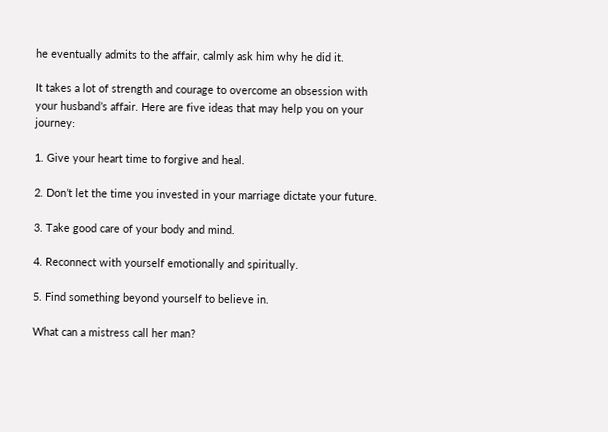he eventually admits to the affair, calmly ask him why he did it.

It takes a lot of strength and courage to overcome an obsession with your husband’s affair. Here are five ideas that may help you on your journey:

1. Give your heart time to forgive and heal.

2. Don’t let the time you invested in your marriage dictate your future.

3. Take good care of your body and mind.

4. Reconnect with yourself emotionally and spiritually.

5. Find something beyond yourself to believe in.

What can a mistress call her man?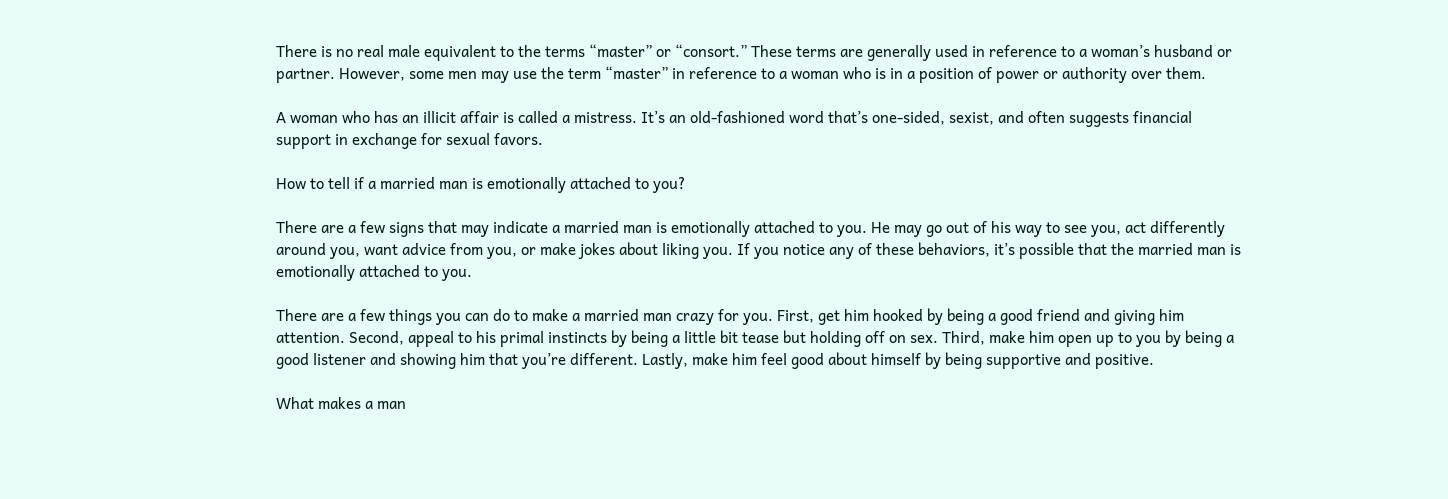There is no real male equivalent to the terms “master” or “consort.” These terms are generally used in reference to a woman’s husband or partner. However, some men may use the term “master” in reference to a woman who is in a position of power or authority over them.

A woman who has an illicit affair is called a mistress. It’s an old-fashioned word that’s one-sided, sexist, and often suggests financial support in exchange for sexual favors.

How to tell if a married man is emotionally attached to you?

There are a few signs that may indicate a married man is emotionally attached to you. He may go out of his way to see you, act differently around you, want advice from you, or make jokes about liking you. If you notice any of these behaviors, it’s possible that the married man is emotionally attached to you.

There are a few things you can do to make a married man crazy for you. First, get him hooked by being a good friend and giving him attention. Second, appeal to his primal instincts by being a little bit tease but holding off on sex. Third, make him open up to you by being a good listener and showing him that you’re different. Lastly, make him feel good about himself by being supportive and positive.

What makes a man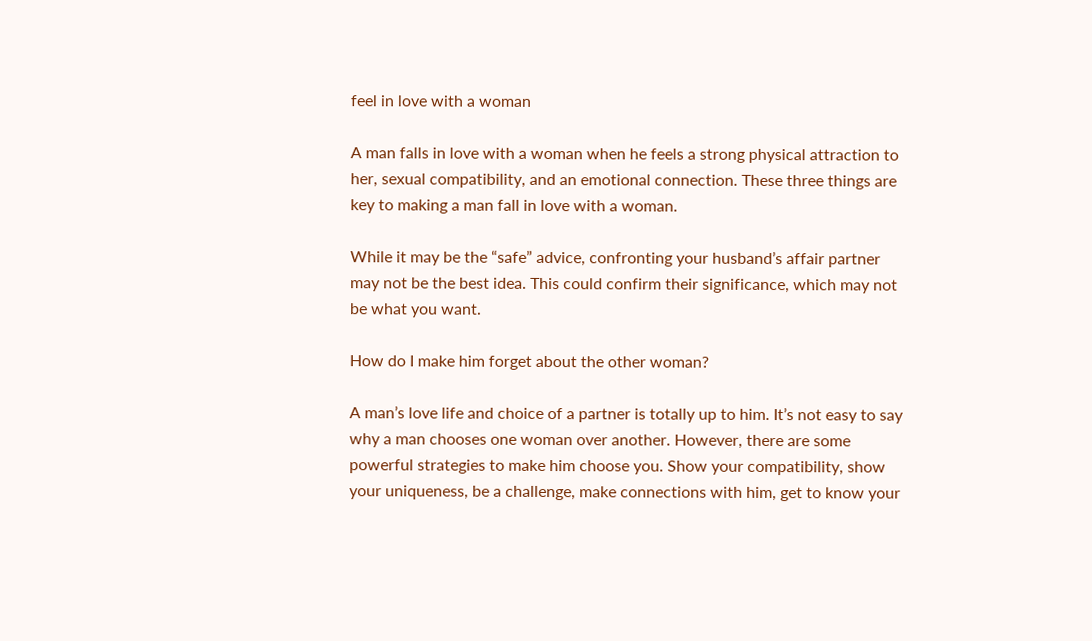feel in love with a woman

A man falls in love with a woman when he feels a strong physical attraction to her, sexual compatibility, and an emotional connection. These three things are key to making a man fall in love with a woman.

While it may be the “safe” advice, confronting your husband’s affair partner may not be the best idea. This could confirm their significance, which may not be what you want.

How do I make him forget about the other woman?

A man’s love life and choice of a partner is totally up to him. It’s not easy to say why a man chooses one woman over another. However, there are some powerful strategies to make him choose you. Show your compatibility, show your uniqueness, be a challenge, make connections with him, get to know your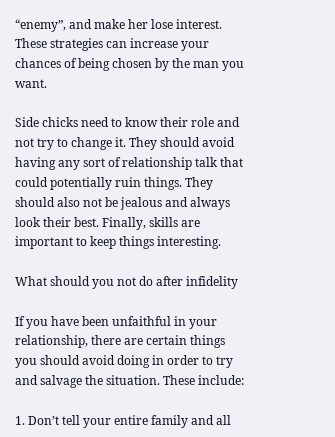“enemy”, and make her lose interest. These strategies can increase your chances of being chosen by the man you want.

Side chicks need to know their role and not try to change it. They should avoid having any sort of relationship talk that could potentially ruin things. They should also not be jealous and always look their best. Finally, skills are important to keep things interesting.

What should you not do after infidelity

If you have been unfaithful in your relationship, there are certain things you should avoid doing in order to try and salvage the situation. These include:

1. Don’t tell your entire family and all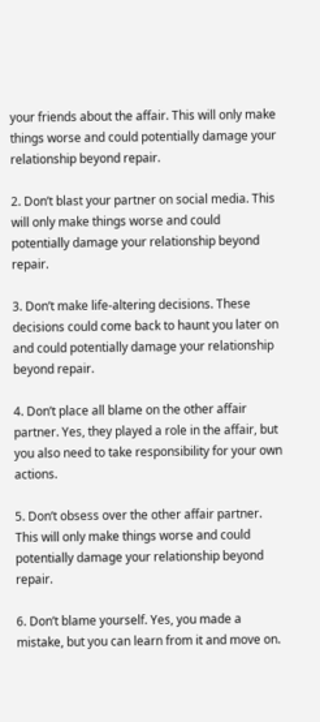your friends about the affair. This will only make things worse and could potentially damage your relationship beyond repair.

2. Don’t blast your partner on social media. This will only make things worse and could potentially damage your relationship beyond repair.

3. Don’t make life-altering decisions. These decisions could come back to haunt you later on and could potentially damage your relationship beyond repair.

4. Don’t place all blame on the other affair partner. Yes, they played a role in the affair, but you also need to take responsibility for your own actions.

5. Don’t obsess over the other affair partner. This will only make things worse and could potentially damage your relationship beyond repair.

6. Don’t blame yourself. Yes, you made a mistake, but you can learn from it and move on.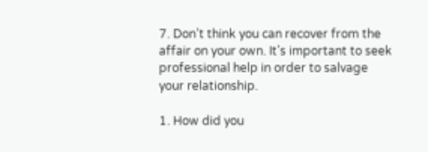7. Don’t think you can recover from the affair on your own. It’s important to seek professional help in order to salvage your relationship.

1. How did you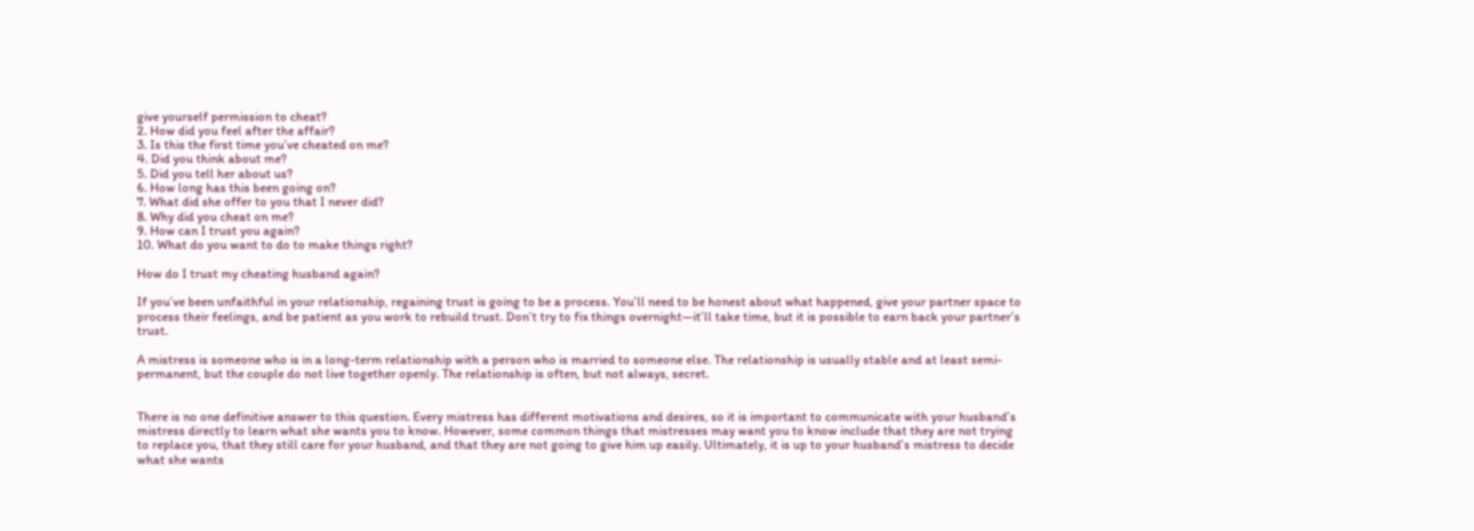give yourself permission to cheat?
2. How did you feel after the affair?
3. Is this the first time you’ve cheated on me?
4. Did you think about me?
5. Did you tell her about us?
6. How long has this been going on?
7. What did she offer to you that I never did?
8. Why did you cheat on me?
9. How can I trust you again?
10. What do you want to do to make things right?

How do I trust my cheating husband again?

If you’ve been unfaithful in your relationship, regaining trust is going to be a process. You’ll need to be honest about what happened, give your partner space to process their feelings, and be patient as you work to rebuild trust. Don’t try to fix things overnight—it’ll take time, but it is possible to earn back your partner’s trust.

A mistress is someone who is in a long-term relationship with a person who is married to someone else. The relationship is usually stable and at least semi-permanent, but the couple do not live together openly. The relationship is often, but not always, secret.


There is no one definitive answer to this question. Every mistress has different motivations and desires, so it is important to communicate with your husband’s mistress directly to learn what she wants you to know. However, some common things that mistresses may want you to know include that they are not trying to replace you, that they still care for your husband, and that they are not going to give him up easily. Ultimately, it is up to your husband’s mistress to decide what she wants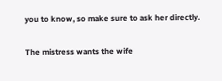you to know, so make sure to ask her directly.

The mistress wants the wife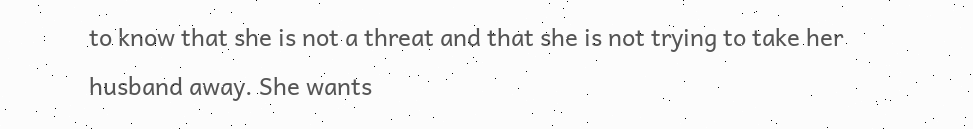to know that she is not a threat and that she is not trying to take her husband away. She wants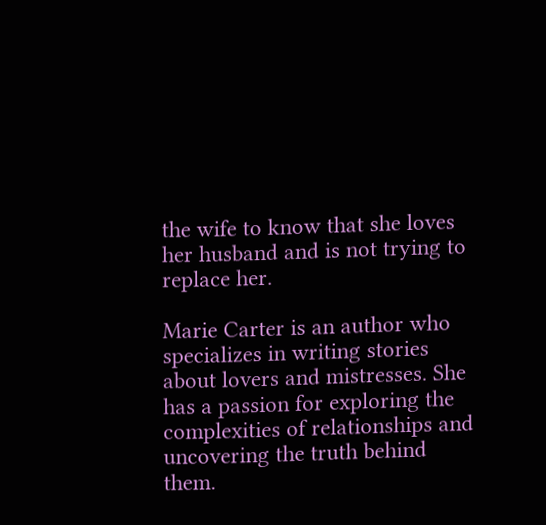the wife to know that she loves her husband and is not trying to replace her.

Marie Carter is an author who specializes in writing stories about lovers and mistresses. She has a passion for exploring the complexities of relationships and uncovering the truth behind them.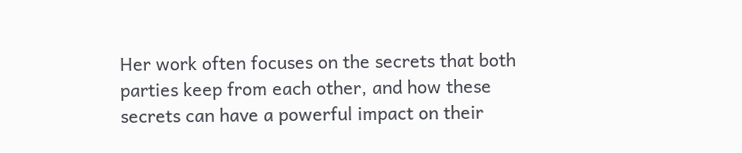Her work often focuses on the secrets that both parties keep from each other, and how these secrets can have a powerful impact on their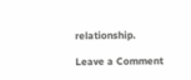relationship.

Leave a Comment